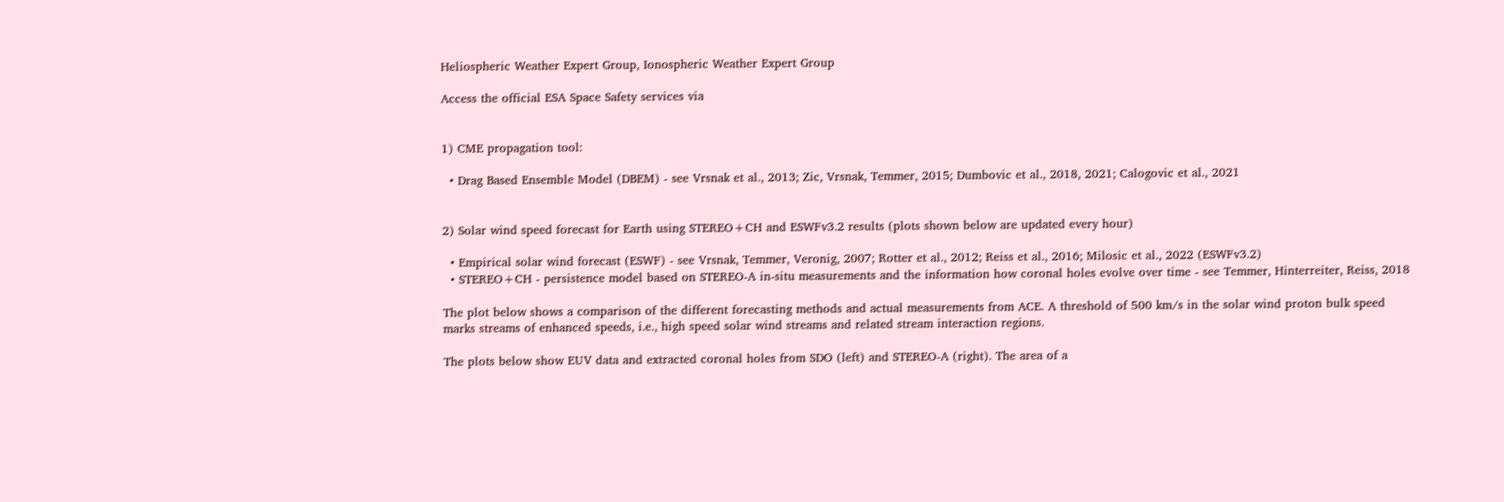Heliospheric Weather Expert Group, Ionospheric Weather Expert Group

Access the official ESA Space Safety services via


1) CME propagation tool:

  • Drag Based Ensemble Model (DBEM) - see Vrsnak et al., 2013; Zic, Vrsnak, Temmer, 2015; Dumbovic et al., 2018, 2021; Calogovic et al., 2021


2) Solar wind speed forecast for Earth using STEREO+CH and ESWFv3.2 results (plots shown below are updated every hour)

  • Empirical solar wind forecast (ESWF) - see Vrsnak, Temmer, Veronig, 2007; Rotter et al., 2012; Reiss et al., 2016; Milosic et al., 2022 (ESWFv3.2)
  • STEREO+CH - persistence model based on STEREO-A in-situ measurements and the information how coronal holes evolve over time - see Temmer, Hinterreiter, Reiss, 2018

The plot below shows a comparison of the different forecasting methods and actual measurements from ACE. A threshold of 500 km/s in the solar wind proton bulk speed marks streams of enhanced speeds, i.e., high speed solar wind streams and related stream interaction regions.

The plots below show EUV data and extracted coronal holes from SDO (left) and STEREO-A (right). The area of a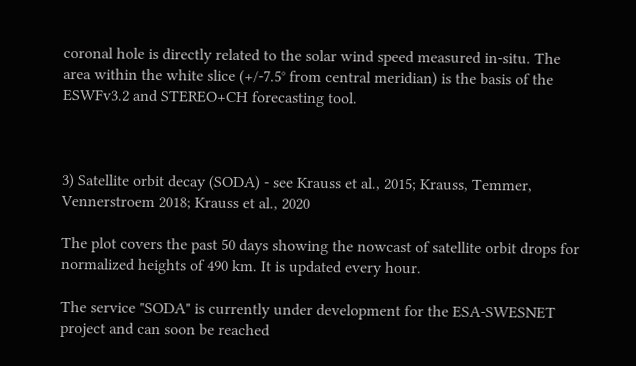coronal hole is directly related to the solar wind speed measured in-situ. The area within the white slice (+/-7.5° from central meridian) is the basis of the ESWFv3.2 and STEREO+CH forecasting tool.



3) Satellite orbit decay (SODA) - see Krauss et al., 2015; Krauss, Temmer, Vennerstroem 2018; Krauss et al., 2020

The plot covers the past 50 days showing the nowcast of satellite orbit drops for normalized heights of 490 km. It is updated every hour.

The service "SODA" is currently under development for the ESA-SWESNET project and can soon be reached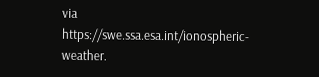via https://swe.ssa.esa.int/ionospheric-weather.